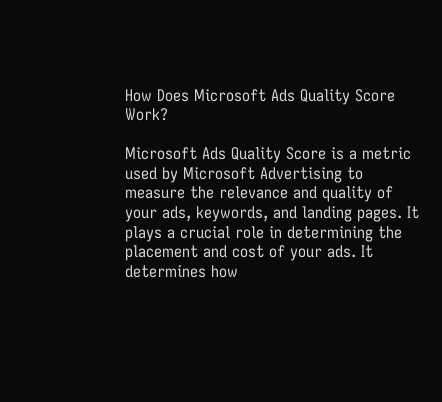How Does Microsoft Ads Quality Score Work?

Microsoft Ads Quality Score is a metric used by Microsoft Advertising to measure the relevance and quality of your ads, keywords, and landing pages. It plays a crucial role in determining the placement and cost of your ads. It determines how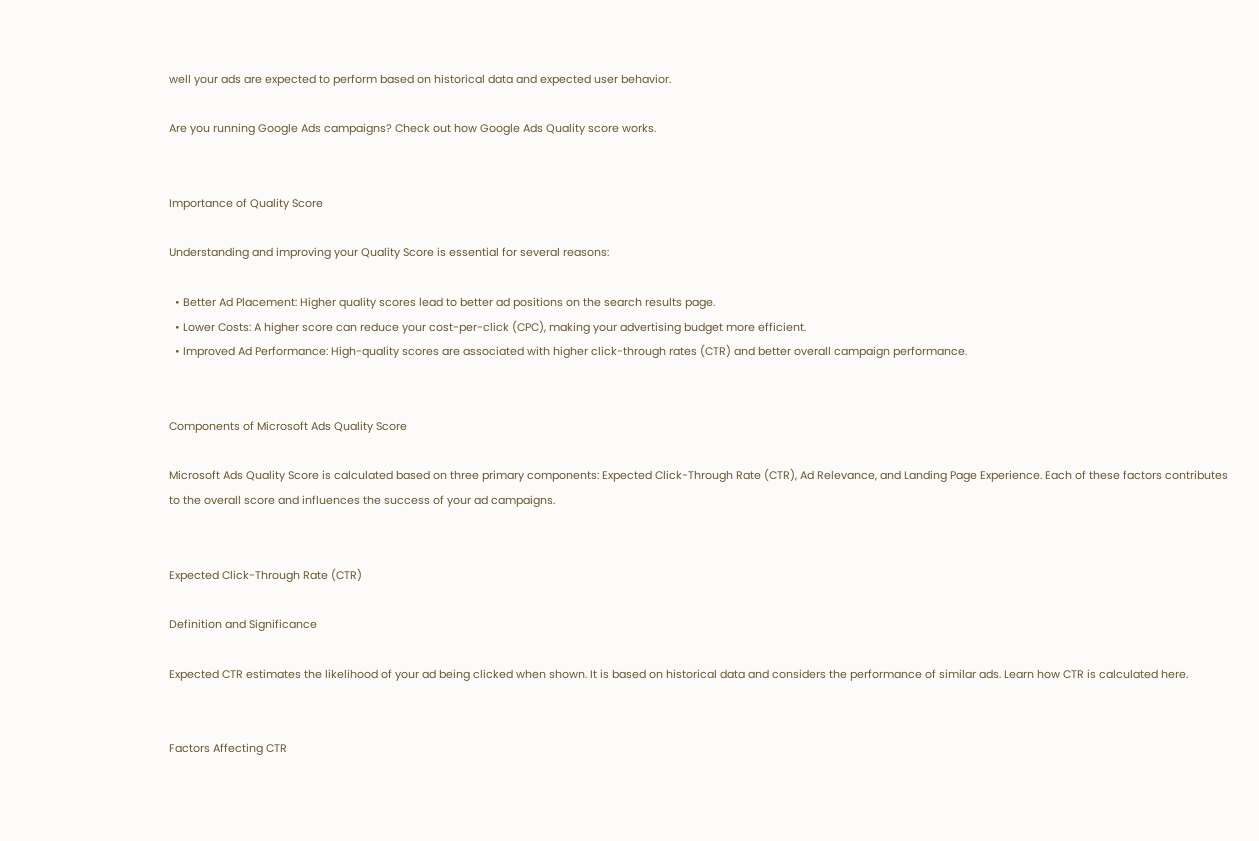well your ads are expected to perform based on historical data and expected user behavior.

Are you running Google Ads campaigns? Check out how Google Ads Quality score works.


Importance of Quality Score

Understanding and improving your Quality Score is essential for several reasons:

  • Better Ad Placement: Higher quality scores lead to better ad positions on the search results page.
  • Lower Costs: A higher score can reduce your cost-per-click (CPC), making your advertising budget more efficient.
  • Improved Ad Performance: High-quality scores are associated with higher click-through rates (CTR) and better overall campaign performance.


Components of Microsoft Ads Quality Score

Microsoft Ads Quality Score is calculated based on three primary components: Expected Click-Through Rate (CTR), Ad Relevance, and Landing Page Experience. Each of these factors contributes to the overall score and influences the success of your ad campaigns.


Expected Click-Through Rate (CTR)

Definition and Significance

Expected CTR estimates the likelihood of your ad being clicked when shown. It is based on historical data and considers the performance of similar ads. Learn how CTR is calculated here.


Factors Affecting CTR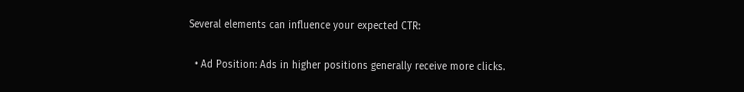Several elements can influence your expected CTR:

  • Ad Position: Ads in higher positions generally receive more clicks.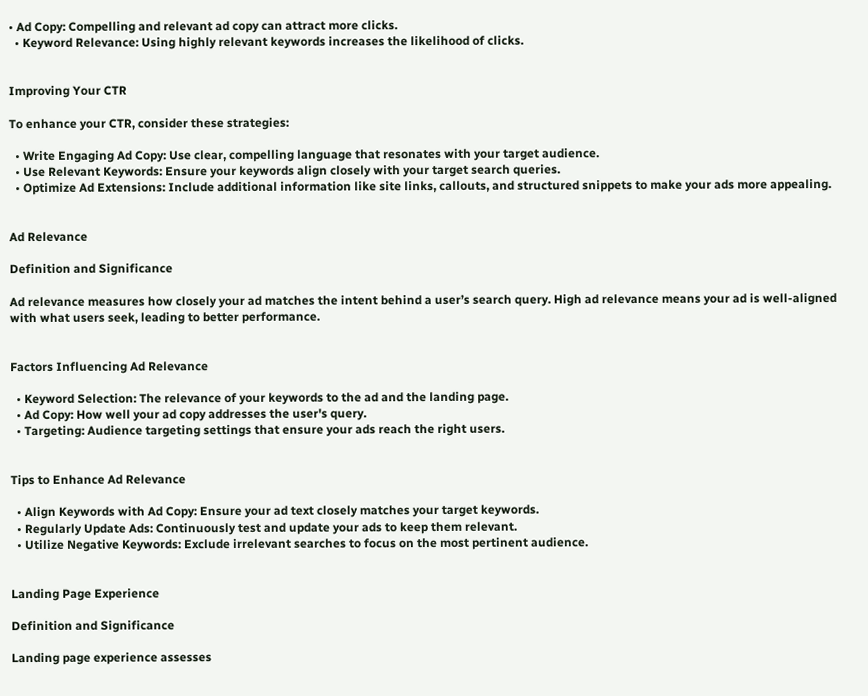• Ad Copy: Compelling and relevant ad copy can attract more clicks.
  • Keyword Relevance: Using highly relevant keywords increases the likelihood of clicks.


Improving Your CTR

To enhance your CTR, consider these strategies:

  • Write Engaging Ad Copy: Use clear, compelling language that resonates with your target audience.
  • Use Relevant Keywords: Ensure your keywords align closely with your target search queries.
  • Optimize Ad Extensions: Include additional information like site links, callouts, and structured snippets to make your ads more appealing.


Ad Relevance

Definition and Significance

Ad relevance measures how closely your ad matches the intent behind a user’s search query. High ad relevance means your ad is well-aligned with what users seek, leading to better performance.


Factors Influencing Ad Relevance

  • Keyword Selection: The relevance of your keywords to the ad and the landing page.
  • Ad Copy: How well your ad copy addresses the user's query.
  • Targeting: Audience targeting settings that ensure your ads reach the right users.


Tips to Enhance Ad Relevance

  • Align Keywords with Ad Copy: Ensure your ad text closely matches your target keywords.
  • Regularly Update Ads: Continuously test and update your ads to keep them relevant.
  • Utilize Negative Keywords: Exclude irrelevant searches to focus on the most pertinent audience.


Landing Page Experience

Definition and Significance

Landing page experience assesses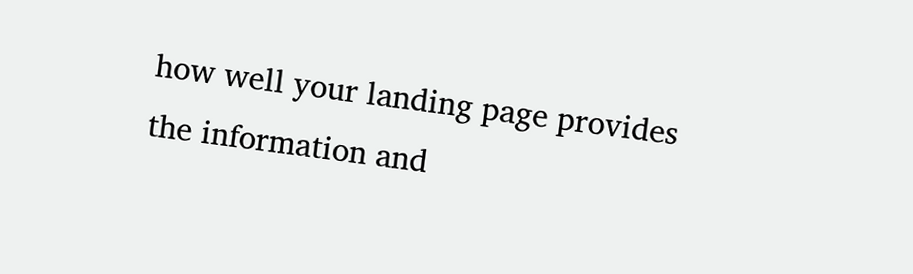how well your landing page provides the information and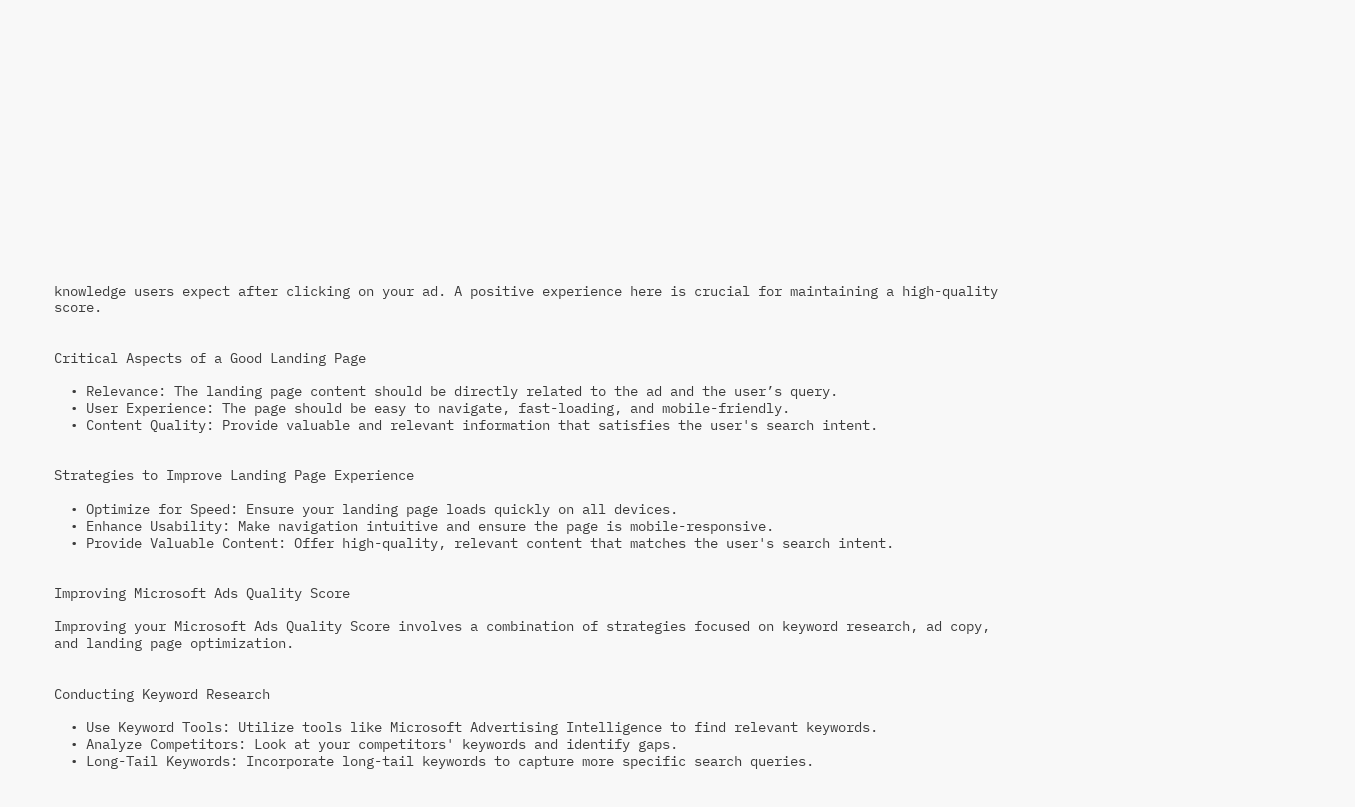knowledge users expect after clicking on your ad. A positive experience here is crucial for maintaining a high-quality score.


Critical Aspects of a Good Landing Page

  • Relevance: The landing page content should be directly related to the ad and the user’s query.
  • User Experience: The page should be easy to navigate, fast-loading, and mobile-friendly.
  • Content Quality: Provide valuable and relevant information that satisfies the user's search intent.


Strategies to Improve Landing Page Experience

  • Optimize for Speed: Ensure your landing page loads quickly on all devices.
  • Enhance Usability: Make navigation intuitive and ensure the page is mobile-responsive.
  • Provide Valuable Content: Offer high-quality, relevant content that matches the user's search intent.


Improving Microsoft Ads Quality Score

Improving your Microsoft Ads Quality Score involves a combination of strategies focused on keyword research, ad copy, and landing page optimization.


Conducting Keyword Research

  • Use Keyword Tools: Utilize tools like Microsoft Advertising Intelligence to find relevant keywords.
  • Analyze Competitors: Look at your competitors' keywords and identify gaps.
  • Long-Tail Keywords: Incorporate long-tail keywords to capture more specific search queries.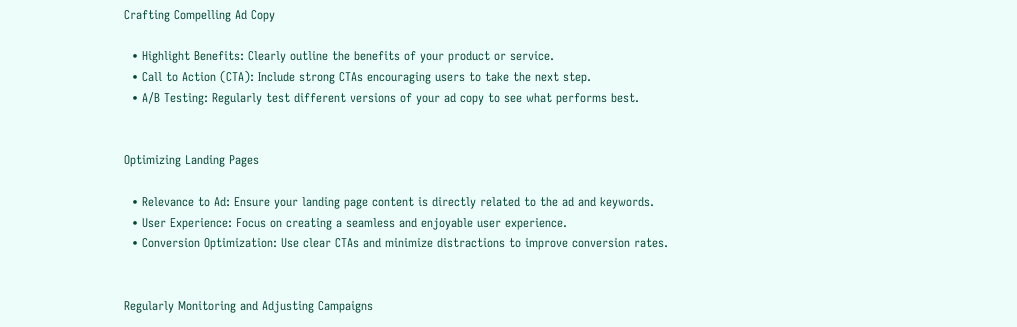Crafting Compelling Ad Copy

  • Highlight Benefits: Clearly outline the benefits of your product or service.
  • Call to Action (CTA): Include strong CTAs encouraging users to take the next step.
  • A/B Testing: Regularly test different versions of your ad copy to see what performs best.


Optimizing Landing Pages

  • Relevance to Ad: Ensure your landing page content is directly related to the ad and keywords.
  • User Experience: Focus on creating a seamless and enjoyable user experience.
  • Conversion Optimization: Use clear CTAs and minimize distractions to improve conversion rates.


Regularly Monitoring and Adjusting Campaigns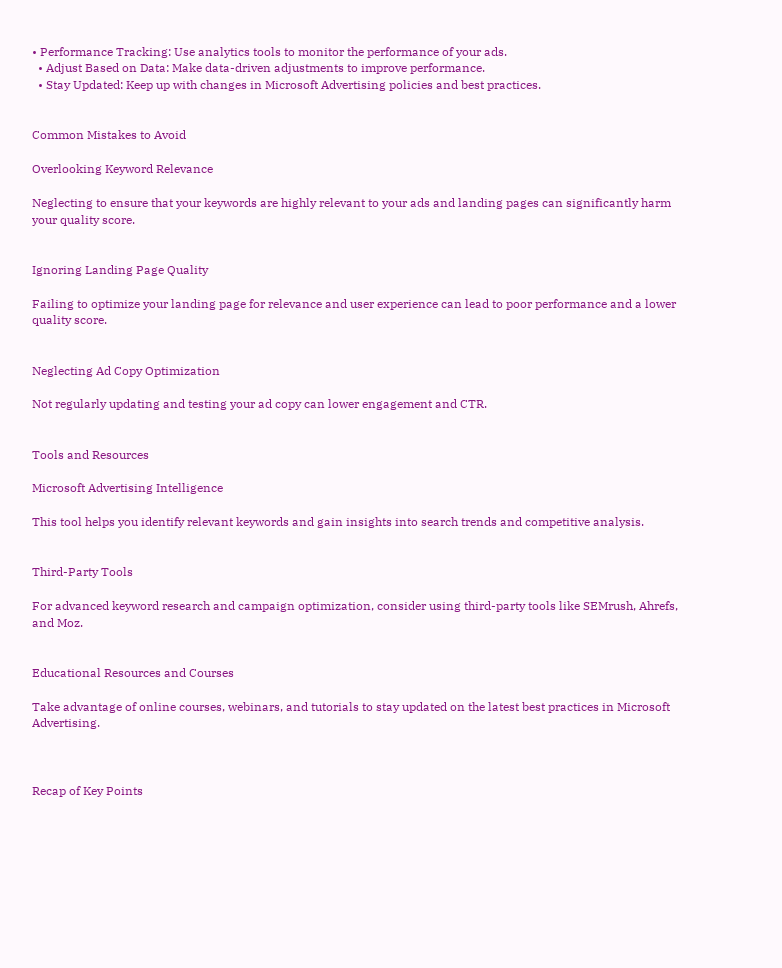• Performance Tracking: Use analytics tools to monitor the performance of your ads.
  • Adjust Based on Data: Make data-driven adjustments to improve performance.
  • Stay Updated: Keep up with changes in Microsoft Advertising policies and best practices.


Common Mistakes to Avoid

Overlooking Keyword Relevance

Neglecting to ensure that your keywords are highly relevant to your ads and landing pages can significantly harm your quality score.


Ignoring Landing Page Quality

Failing to optimize your landing page for relevance and user experience can lead to poor performance and a lower quality score.


Neglecting Ad Copy Optimization

Not regularly updating and testing your ad copy can lower engagement and CTR.


Tools and Resources

Microsoft Advertising Intelligence

This tool helps you identify relevant keywords and gain insights into search trends and competitive analysis.


Third-Party Tools

For advanced keyword research and campaign optimization, consider using third-party tools like SEMrush, Ahrefs, and Moz.


Educational Resources and Courses

Take advantage of online courses, webinars, and tutorials to stay updated on the latest best practices in Microsoft Advertising.



Recap of Key Points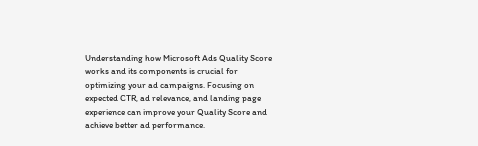Understanding how Microsoft Ads Quality Score works and its components is crucial for optimizing your ad campaigns. Focusing on expected CTR, ad relevance, and landing page experience can improve your Quality Score and achieve better ad performance.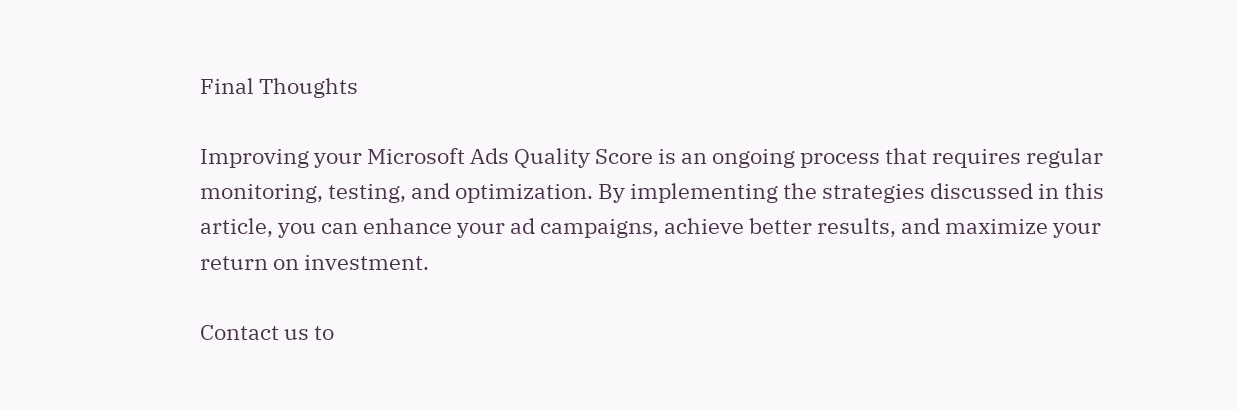Final Thoughts

Improving your Microsoft Ads Quality Score is an ongoing process that requires regular monitoring, testing, and optimization. By implementing the strategies discussed in this article, you can enhance your ad campaigns, achieve better results, and maximize your return on investment.

Contact us to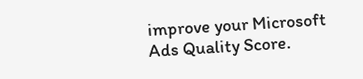improve your Microsoft Ads Quality Score.